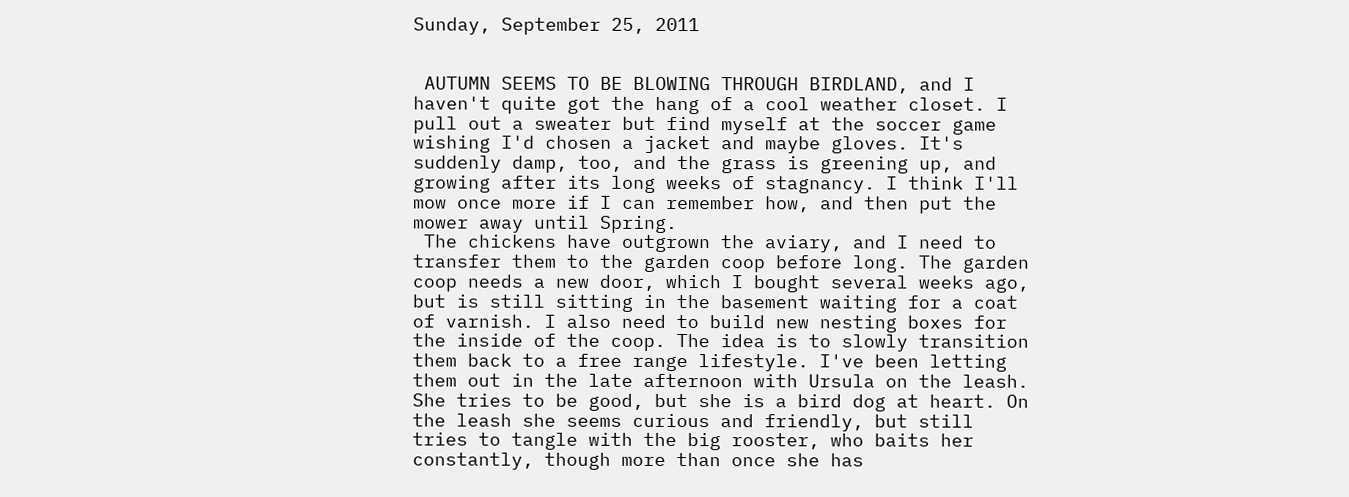Sunday, September 25, 2011


 AUTUMN SEEMS TO BE BLOWING THROUGH BIRDLAND, and I haven't quite got the hang of a cool weather closet. I pull out a sweater but find myself at the soccer game wishing I'd chosen a jacket and maybe gloves. It's suddenly damp, too, and the grass is greening up, and growing after its long weeks of stagnancy. I think I'll mow once more if I can remember how, and then put the mower away until Spring.
 The chickens have outgrown the aviary, and I need to transfer them to the garden coop before long. The garden coop needs a new door, which I bought several weeks ago, but is still sitting in the basement waiting for a coat of varnish. I also need to build new nesting boxes for the inside of the coop. The idea is to slowly transition them back to a free range lifestyle. I've been letting them out in the late afternoon with Ursula on the leash. She tries to be good, but she is a bird dog at heart. On the leash she seems curious and friendly, but still tries to tangle with the big rooster, who baits her constantly, though more than once she has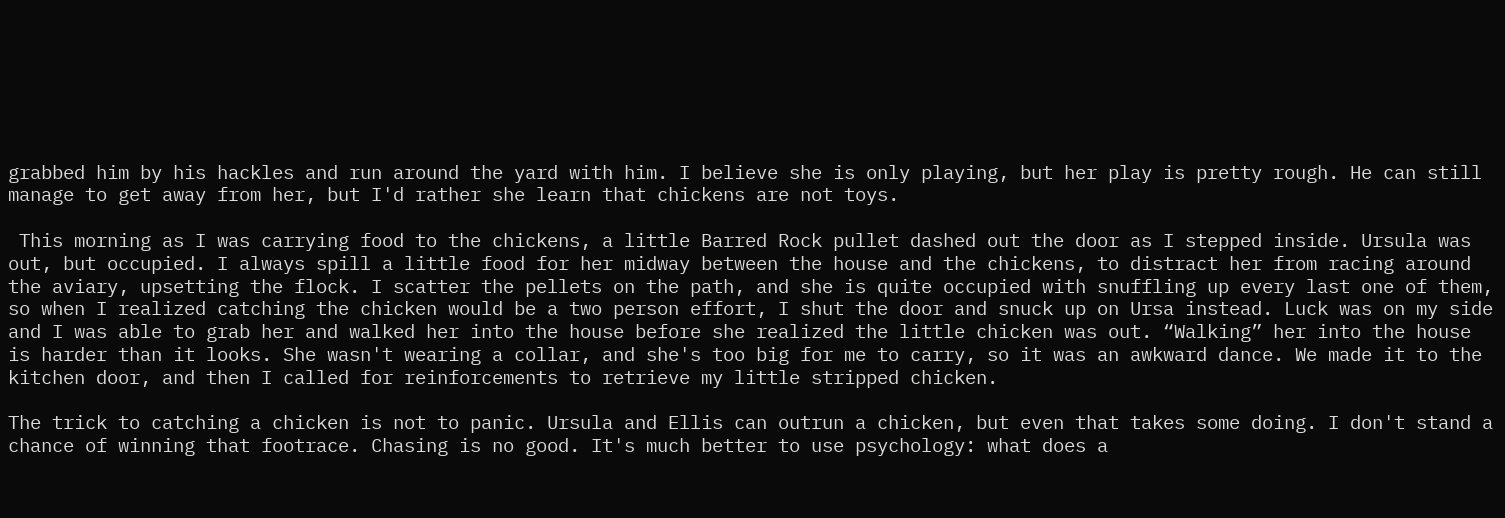grabbed him by his hackles and run around the yard with him. I believe she is only playing, but her play is pretty rough. He can still manage to get away from her, but I'd rather she learn that chickens are not toys.

 This morning as I was carrying food to the chickens, a little Barred Rock pullet dashed out the door as I stepped inside. Ursula was out, but occupied. I always spill a little food for her midway between the house and the chickens, to distract her from racing around the aviary, upsetting the flock. I scatter the pellets on the path, and she is quite occupied with snuffling up every last one of them, so when I realized catching the chicken would be a two person effort, I shut the door and snuck up on Ursa instead. Luck was on my side and I was able to grab her and walked her into the house before she realized the little chicken was out. “Walking” her into the house is harder than it looks. She wasn't wearing a collar, and she's too big for me to carry, so it was an awkward dance. We made it to the kitchen door, and then I called for reinforcements to retrieve my little stripped chicken.

The trick to catching a chicken is not to panic. Ursula and Ellis can outrun a chicken, but even that takes some doing. I don't stand a chance of winning that footrace. Chasing is no good. It's much better to use psychology: what does a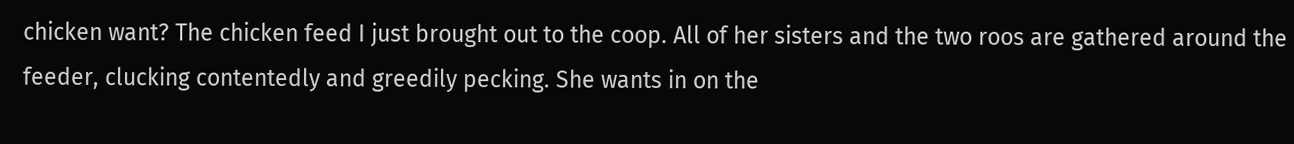chicken want? The chicken feed I just brought out to the coop. All of her sisters and the two roos are gathered around the feeder, clucking contentedly and greedily pecking. She wants in on the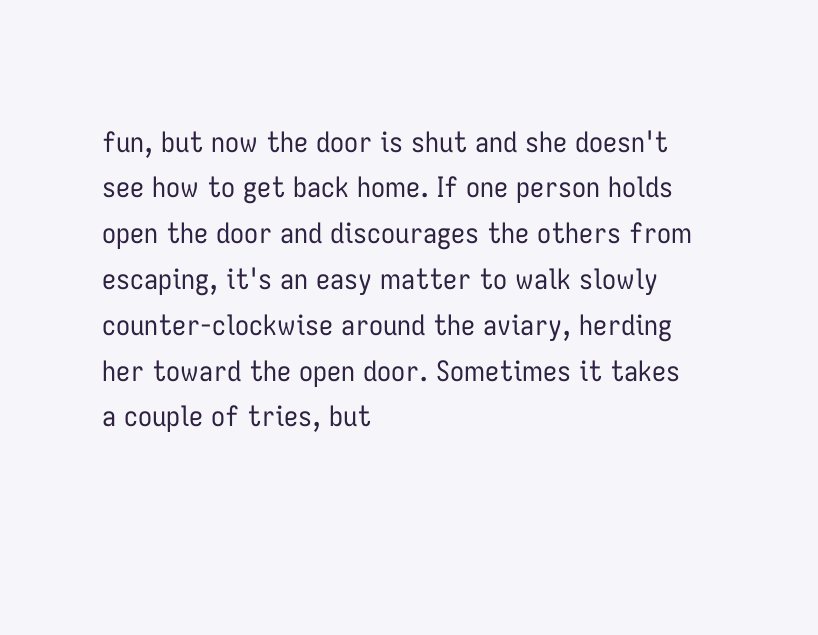fun, but now the door is shut and she doesn't see how to get back home. If one person holds open the door and discourages the others from escaping, it's an easy matter to walk slowly counter-clockwise around the aviary, herding her toward the open door. Sometimes it takes a couple of tries, but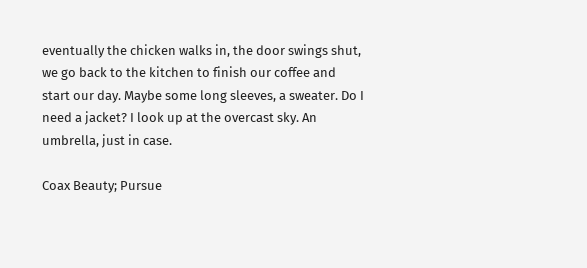eventually the chicken walks in, the door swings shut, we go back to the kitchen to finish our coffee and start our day. Maybe some long sleeves, a sweater. Do I need a jacket? I look up at the overcast sky. An umbrella, just in case.

Coax Beauty; Pursue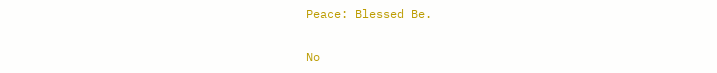Peace: Blessed Be.

No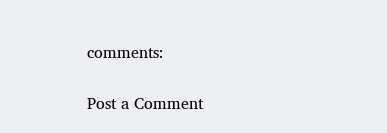comments:

Post a Comment